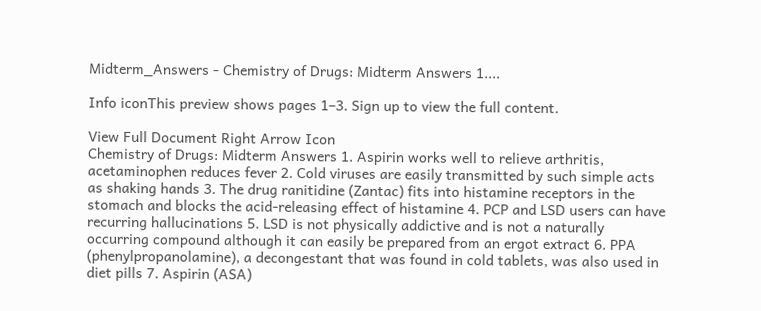Midterm_Answers - Chemistry of Drugs: Midterm Answers 1....

Info iconThis preview shows pages 1–3. Sign up to view the full content.

View Full Document Right Arrow Icon
Chemistry of Drugs: Midterm Answers 1. Aspirin works well to relieve arthritis, acetaminophen reduces fever 2. Cold viruses are easily transmitted by such simple acts as shaking hands 3. The drug ranitidine (Zantac) fits into histamine receptors in the stomach and blocks the acid-releasing effect of histamine 4. PCP and LSD users can have recurring hallucinations 5. LSD is not physically addictive and is not a naturally occurring compound although it can easily be prepared from an ergot extract 6. PPA (phenylpropanolamine), a decongestant that was found in cold tablets, was also used in diet pills 7. Aspirin (ASA)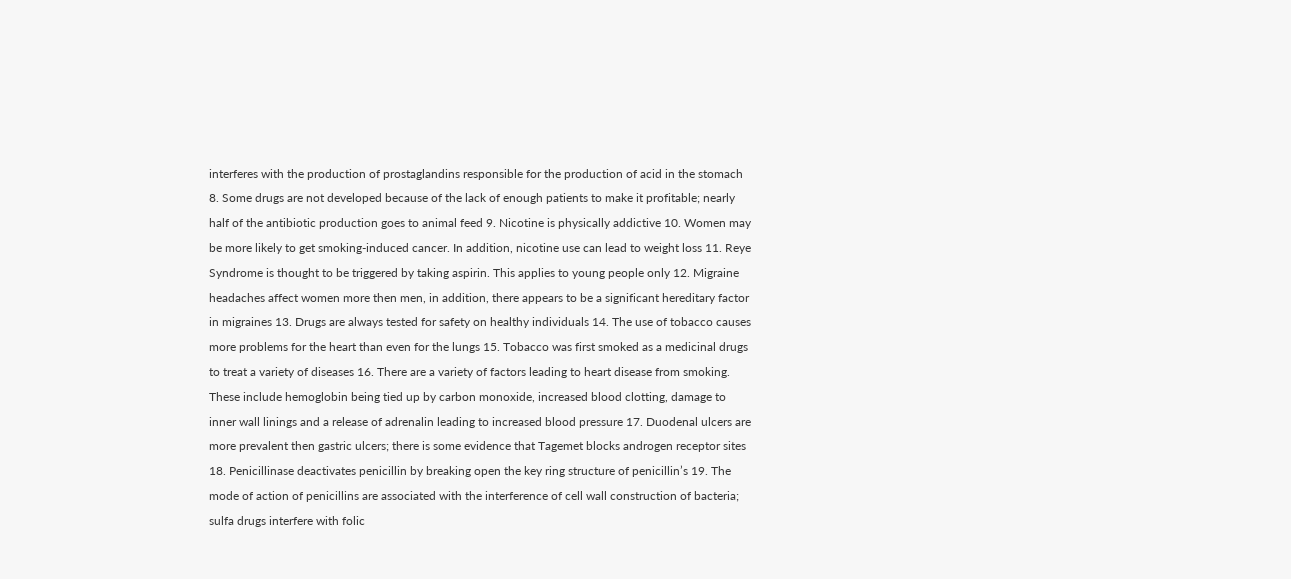interferes with the production of prostaglandins responsible for the production of acid in the stomach 8. Some drugs are not developed because of the lack of enough patients to make it profitable; nearly half of the antibiotic production goes to animal feed 9. Nicotine is physically addictive 10. Women may be more likely to get smoking-induced cancer. In addition, nicotine use can lead to weight loss 11. Reye Syndrome is thought to be triggered by taking aspirin. This applies to young people only 12. Migraine headaches affect women more then men, in addition, there appears to be a significant hereditary factor in migraines 13. Drugs are always tested for safety on healthy individuals 14. The use of tobacco causes more problems for the heart than even for the lungs 15. Tobacco was first smoked as a medicinal drugs to treat a variety of diseases 16. There are a variety of factors leading to heart disease from smoking. These include hemoglobin being tied up by carbon monoxide, increased blood clotting, damage to inner wall linings and a release of adrenalin leading to increased blood pressure 17. Duodenal ulcers are more prevalent then gastric ulcers; there is some evidence that Tagemet blocks androgen receptor sites 18. Penicillinase deactivates penicillin by breaking open the key ring structure of penicillin’s 19. The mode of action of penicillins are associated with the interference of cell wall construction of bacteria; sulfa drugs interfere with folic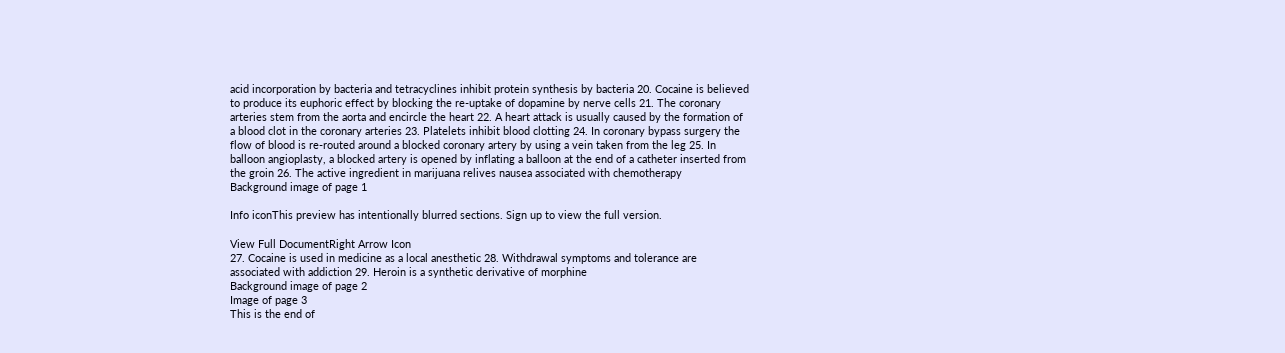acid incorporation by bacteria and tetracyclines inhibit protein synthesis by bacteria 20. Cocaine is believed to produce its euphoric effect by blocking the re-uptake of dopamine by nerve cells 21. The coronary arteries stem from the aorta and encircle the heart 22. A heart attack is usually caused by the formation of a blood clot in the coronary arteries 23. Platelets inhibit blood clotting 24. In coronary bypass surgery the flow of blood is re-routed around a blocked coronary artery by using a vein taken from the leg 25. In balloon angioplasty, a blocked artery is opened by inflating a balloon at the end of a catheter inserted from the groin 26. The active ingredient in marijuana relives nausea associated with chemotherapy
Background image of page 1

Info iconThis preview has intentionally blurred sections. Sign up to view the full version.

View Full DocumentRight Arrow Icon
27. Cocaine is used in medicine as a local anesthetic 28. Withdrawal symptoms and tolerance are associated with addiction 29. Heroin is a synthetic derivative of morphine
Background image of page 2
Image of page 3
This is the end of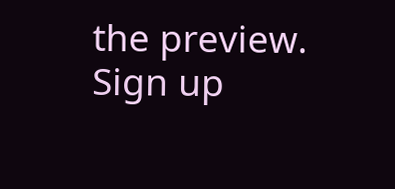the preview. Sign up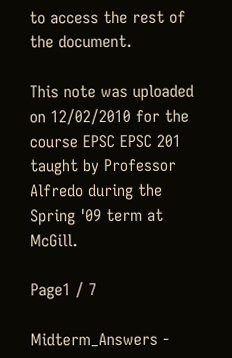to access the rest of the document.

This note was uploaded on 12/02/2010 for the course EPSC EPSC 201 taught by Professor Alfredo during the Spring '09 term at McGill.

Page1 / 7

Midterm_Answers -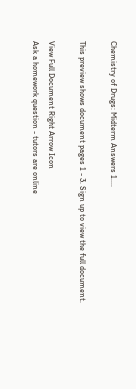Chemistry of Drugs: Midterm Answers 1....

This preview shows document pages 1 - 3. Sign up to view the full document.

View Full Document Right Arrow Icon
Ask a homework question - tutors are online